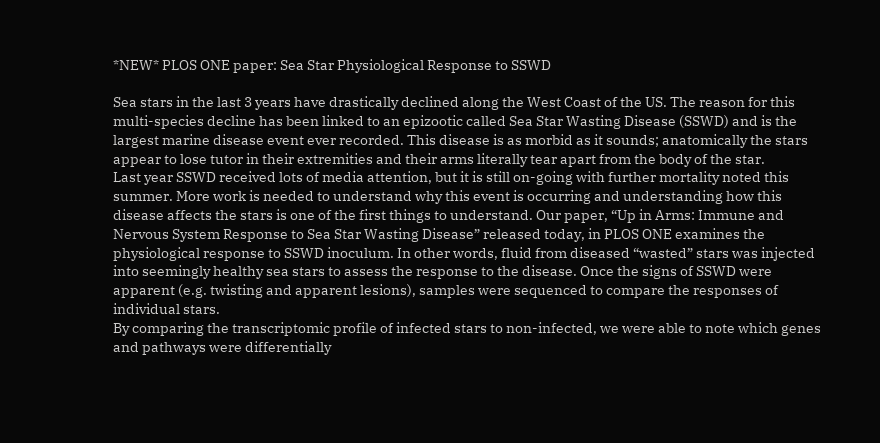*NEW* PLOS ONE paper: Sea Star Physiological Response to SSWD

Sea stars in the last 3 years have drastically declined along the West Coast of the US. The reason for this multi-species decline has been linked to an epizootic called Sea Star Wasting Disease (SSWD) and is the largest marine disease event ever recorded. This disease is as morbid as it sounds; anatomically the stars appear to lose tutor in their extremities and their arms literally tear apart from the body of the star.
Last year SSWD received lots of media attention, but it is still on-going with further mortality noted this summer. More work is needed to understand why this event is occurring and understanding how this disease affects the stars is one of the first things to understand. Our paper, “Up in Arms: Immune and Nervous System Response to Sea Star Wasting Disease” released today, in PLOS ONE examines the physiological response to SSWD inoculum. In other words, fluid from diseased “wasted” stars was injected into seemingly healthy sea stars to assess the response to the disease. Once the signs of SSWD were apparent (e.g. twisting and apparent lesions), samples were sequenced to compare the responses of individual stars.
By comparing the transcriptomic profile of infected stars to non-infected, we were able to note which genes and pathways were differentially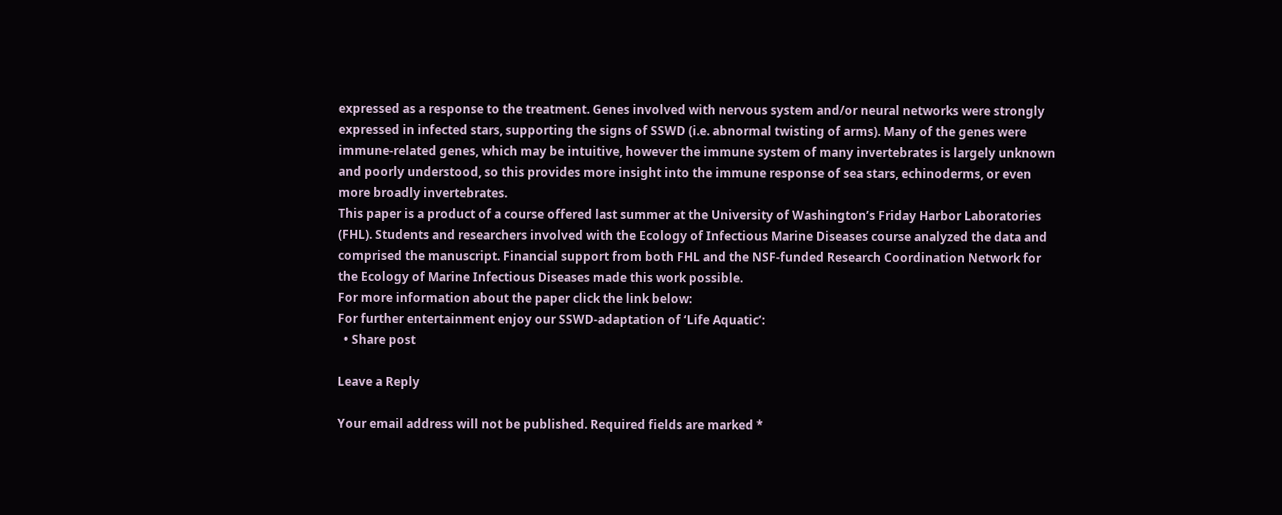expressed as a response to the treatment. Genes involved with nervous system and/or neural networks were strongly expressed in infected stars, supporting the signs of SSWD (i.e. abnormal twisting of arms). Many of the genes were immune-related genes, which may be intuitive, however the immune system of many invertebrates is largely unknown and poorly understood, so this provides more insight into the immune response of sea stars, echinoderms, or even more broadly invertebrates.
This paper is a product of a course offered last summer at the University of Washington’s Friday Harbor Laboratories (FHL). Students and researchers involved with the Ecology of Infectious Marine Diseases course analyzed the data and comprised the manuscript. Financial support from both FHL and the NSF-funded Research Coordination Network for the Ecology of Marine Infectious Diseases made this work possible.
For more information about the paper click the link below:
For further entertainment enjoy our SSWD-adaptation of ‘Life Aquatic’:
  • Share post

Leave a Reply

Your email address will not be published. Required fields are marked *